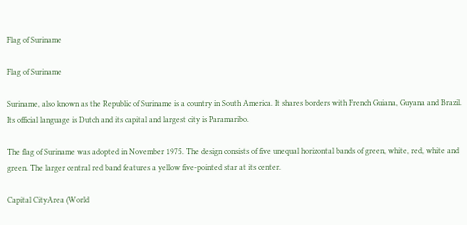Flag of Suriname

Flag of Suriname

Suriname, also known as the Republic of Suriname is a country in South America. It shares borders with French Guiana, Guyana and Brazil. Its official language is Dutch and its capital and largest city is Paramaribo.

The flag of Suriname was adopted in November 1975. The design consists of five unequal horizontal bands of green, white, red, white and green. The larger central red band features a yellow five-pointed star at its center.

Capital CityArea (World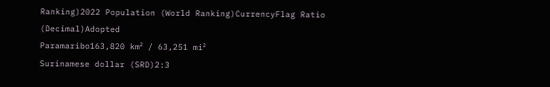Ranking)2022 Population (World Ranking)CurrencyFlag Ratio (Decimal)Adopted
Paramaribo163,820 km² / 63,251 mi²
Surinamese dollar (SRD)2:3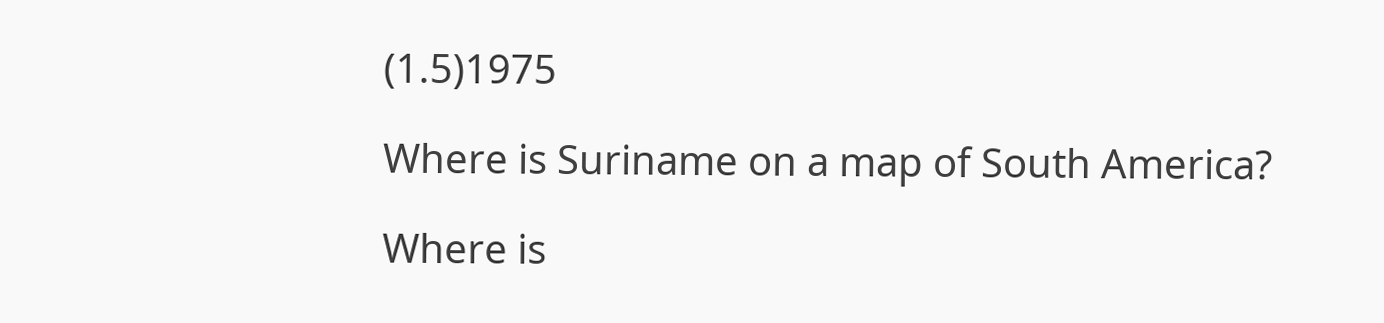(1.5)1975

Where is Suriname on a map of South America?

Where is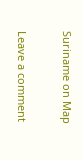Suriname on Map

Leave a comment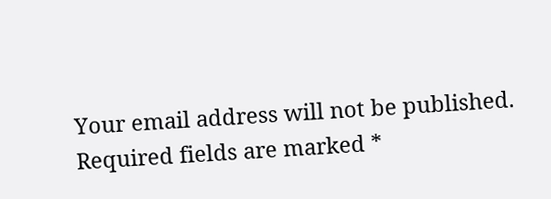Your email address will not be published. Required fields are marked *